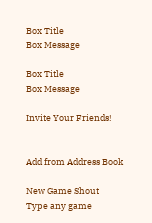Box Title
Box Message

Box Title
Box Message

Invite Your Friends!


Add from Address Book

New Game Shout
Type any game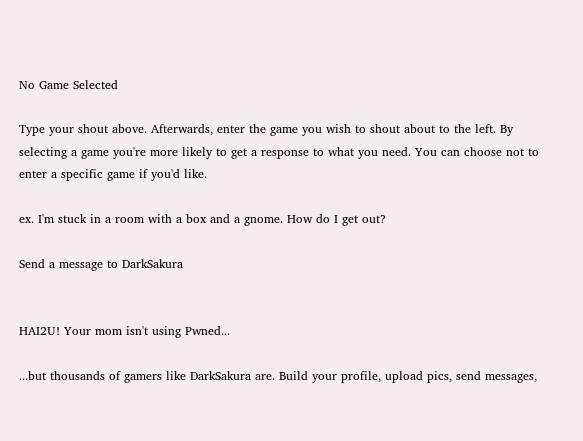No Game Selected

Type your shout above. Afterwards, enter the game you wish to shout about to the left. By selecting a game you're more likely to get a response to what you need. You can choose not to enter a specific game if you'd like.

ex. I'm stuck in a room with a box and a gnome. How do I get out?

Send a message to DarkSakura


HAI2U! Your mom isn't using Pwned...

...but thousands of gamers like DarkSakura are. Build your profile, upload pics, send messages,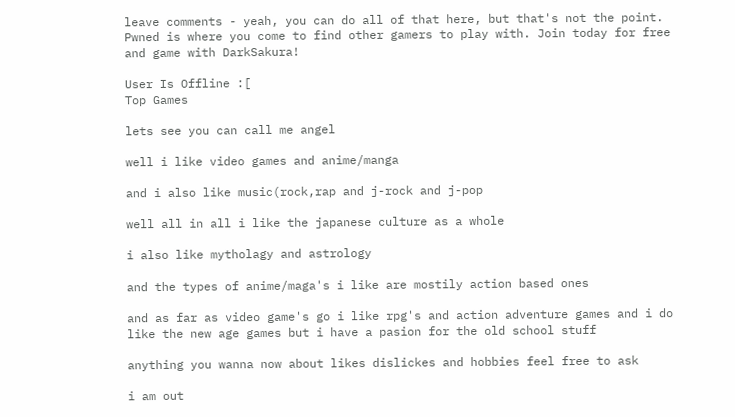leave comments - yeah, you can do all of that here, but that's not the point. Pwned is where you come to find other gamers to play with. Join today for free and game with DarkSakura!

User Is Offline :[
Top Games

lets see you can call me angel

well i like video games and anime/manga

and i also like music(rock,rap and j-rock and j-pop

well all in all i like the japanese culture as a whole

i also like mytholagy and astrology

and the types of anime/maga's i like are mostily action based ones

and as far as video game's go i like rpg's and action adventure games and i do like the new age games but i have a pasion for the old school stuff

anything you wanna now about likes dislickes and hobbies feel free to ask

i am out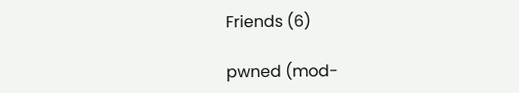Friends (6)

pwned (mod-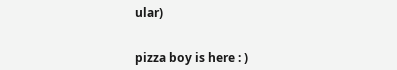ular)


pizza boy is here : )